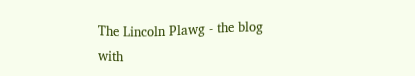The Lincoln Plawg - the blog with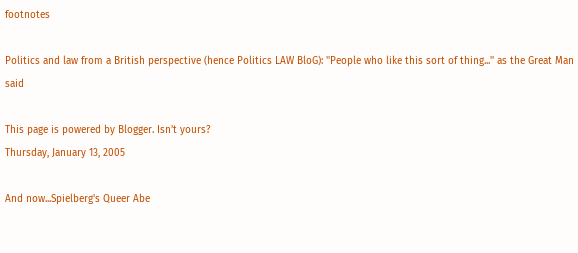footnotes

Politics and law from a British perspective (hence Politics LAW BloG): ''People who like this sort of thing...'' as the Great Man said

This page is powered by Blogger. Isn't yours?
Thursday, January 13, 2005

And now...Spielberg's Queer Abe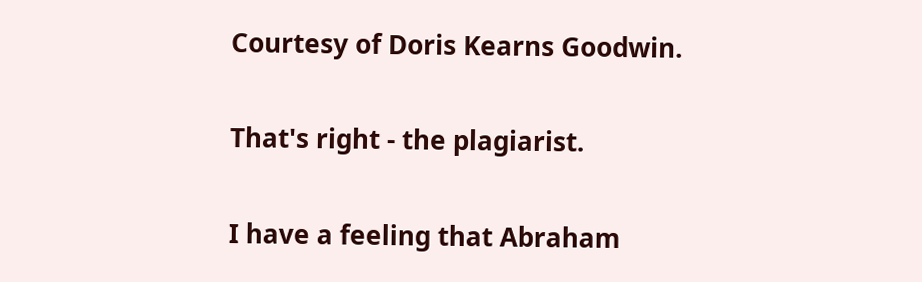Courtesy of Doris Kearns Goodwin.

That's right - the plagiarist.

I have a feeling that Abraham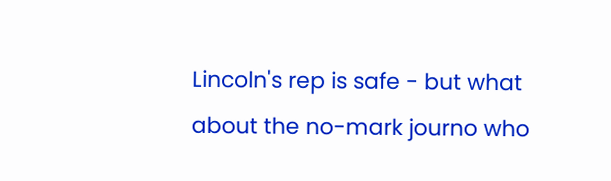Lincoln's rep is safe - but what about the no-mark journo who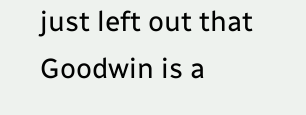just left out that Goodwin is a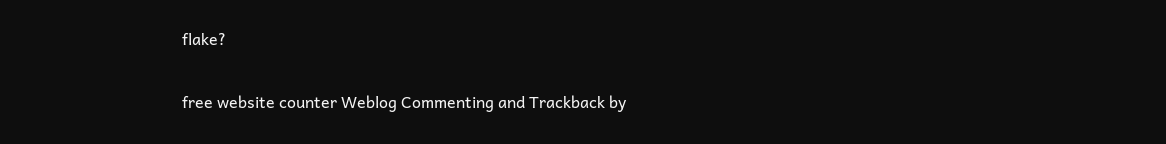flake?

free website counter Weblog Commenting and Trackback by